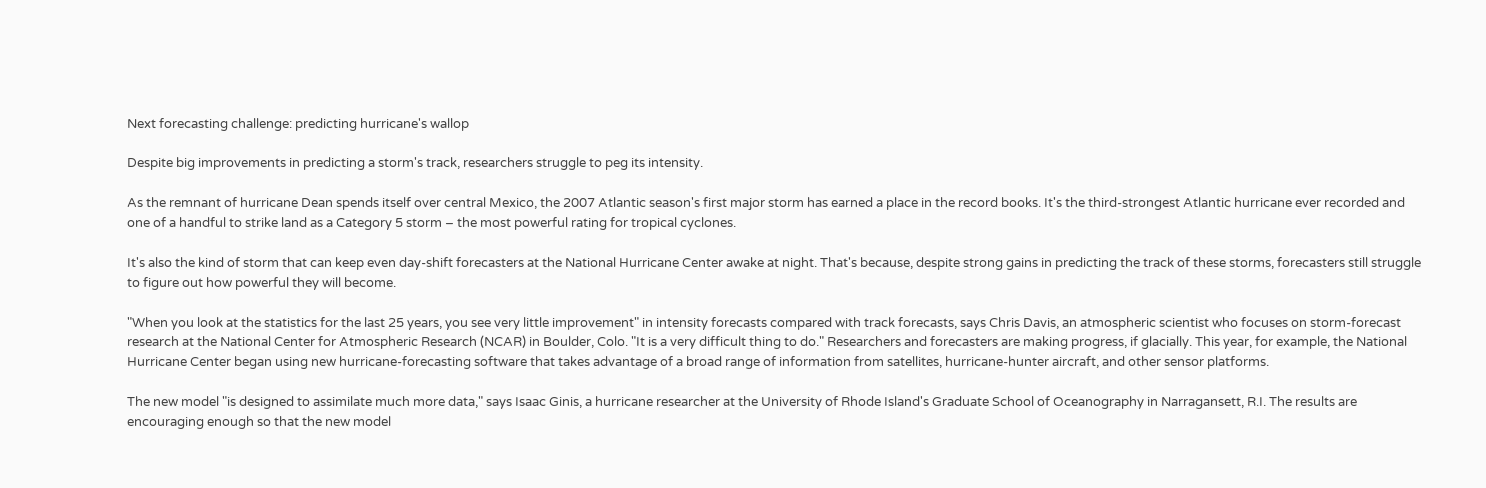Next forecasting challenge: predicting hurricane's wallop

Despite big improvements in predicting a storm's track, researchers struggle to peg its intensity.

As the remnant of hurricane Dean spends itself over central Mexico, the 2007 Atlantic season's first major storm has earned a place in the record books. It's the third-strongest Atlantic hurricane ever recorded and one of a handful to strike land as a Category 5 storm – the most powerful rating for tropical cyclones.

It's also the kind of storm that can keep even day-shift forecasters at the National Hurricane Center awake at night. That's because, despite strong gains in predicting the track of these storms, forecasters still struggle to figure out how powerful they will become.

"When you look at the statistics for the last 25 years, you see very little improvement" in intensity forecasts compared with track forecasts, says Chris Davis, an atmospheric scientist who focuses on storm-forecast research at the National Center for Atmospheric Research (NCAR) in Boulder, Colo. "It is a very difficult thing to do." Researchers and forecasters are making progress, if glacially. This year, for example, the National Hurricane Center began using new hurricane-forecasting software that takes advantage of a broad range of information from satellites, hurricane-hunter aircraft, and other sensor platforms.

The new model "is designed to assimilate much more data," says Isaac Ginis, a hurricane researcher at the University of Rhode Island's Graduate School of Oceanography in Narragansett, R.I. The results are encouraging enough so that the new model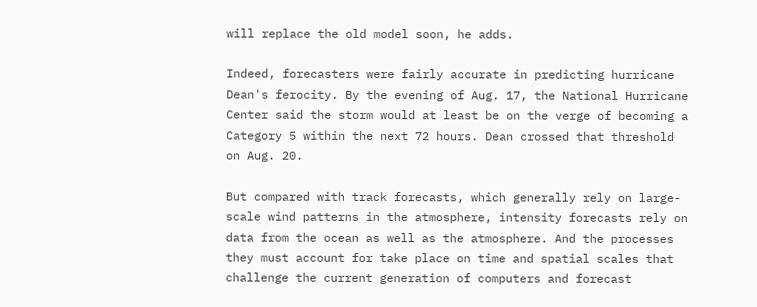will replace the old model soon, he adds.

Indeed, forecasters were fairly accurate in predicting hurricane Dean's ferocity. By the evening of Aug. 17, the National Hurricane Center said the storm would at least be on the verge of becoming a Category 5 within the next 72 hours. Dean crossed that threshold on Aug. 20.

But compared with track forecasts, which generally rely on large-scale wind patterns in the atmosphere, intensity forecasts rely on data from the ocean as well as the atmosphere. And the processes they must account for take place on time and spatial scales that challenge the current generation of computers and forecast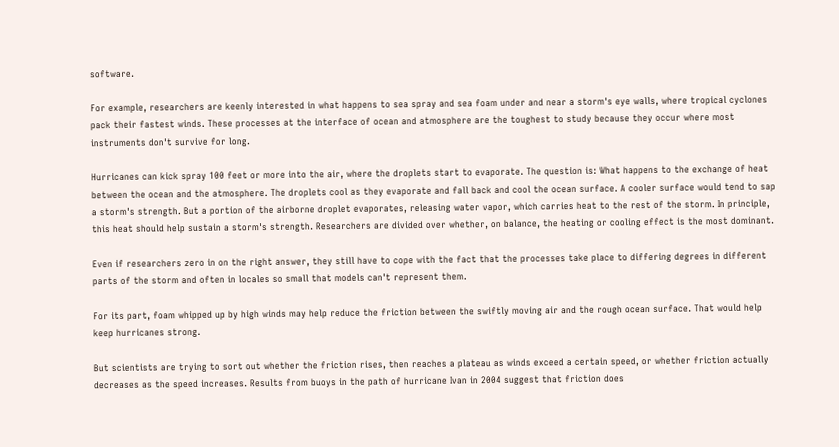software.

For example, researchers are keenly interested in what happens to sea spray and sea foam under and near a storm's eye walls, where tropical cyclones pack their fastest winds. These processes at the interface of ocean and atmosphere are the toughest to study because they occur where most instruments don't survive for long.

Hurricanes can kick spray 100 feet or more into the air, where the droplets start to evaporate. The question is: What happens to the exchange of heat between the ocean and the atmosphere. The droplets cool as they evaporate and fall back and cool the ocean surface. A cooler surface would tend to sap a storm's strength. But a portion of the airborne droplet evaporates, releasing water vapor, which carries heat to the rest of the storm. In principle, this heat should help sustain a storm's strength. Researchers are divided over whether, on balance, the heating or cooling effect is the most dominant.

Even if researchers zero in on the right answer, they still have to cope with the fact that the processes take place to differing degrees in different parts of the storm and often in locales so small that models can't represent them.

For its part, foam whipped up by high winds may help reduce the friction between the swiftly moving air and the rough ocean surface. That would help keep hurricanes strong.

But scientists are trying to sort out whether the friction rises, then reaches a plateau as winds exceed a certain speed, or whether friction actually decreases as the speed increases. Results from buoys in the path of hurricane Ivan in 2004 suggest that friction does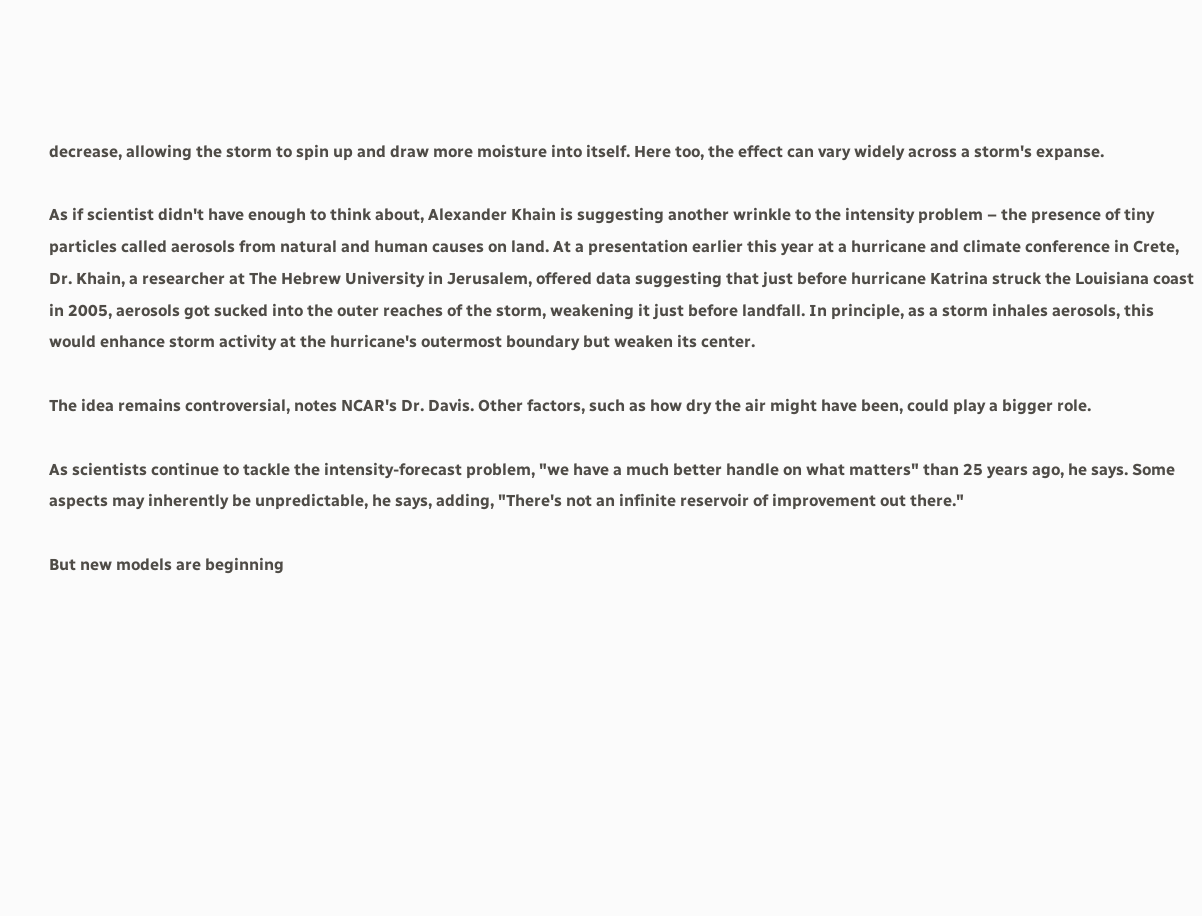decrease, allowing the storm to spin up and draw more moisture into itself. Here too, the effect can vary widely across a storm's expanse.

As if scientist didn't have enough to think about, Alexander Khain is suggesting another wrinkle to the intensity problem – the presence of tiny particles called aerosols from natural and human causes on land. At a presentation earlier this year at a hurricane and climate conference in Crete, Dr. Khain, a researcher at The Hebrew University in Jerusalem, offered data suggesting that just before hurricane Katrina struck the Louisiana coast in 2005, aerosols got sucked into the outer reaches of the storm, weakening it just before landfall. In principle, as a storm inhales aerosols, this would enhance storm activity at the hurricane's outermost boundary but weaken its center.

The idea remains controversial, notes NCAR's Dr. Davis. Other factors, such as how dry the air might have been, could play a bigger role.

As scientists continue to tackle the intensity-forecast problem, "we have a much better handle on what matters" than 25 years ago, he says. Some aspects may inherently be unpredictable, he says, adding, "There's not an infinite reservoir of improvement out there."

But new models are beginning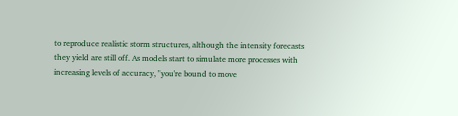to reproduce realistic storm structures, although the intensity forecasts they yield are still off. As models start to simulate more processes with increasing levels of accuracy, "you're bound to move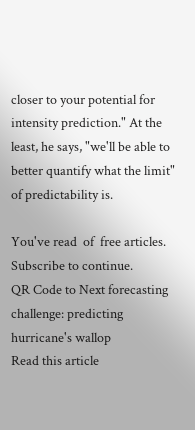closer to your potential for intensity prediction." At the least, he says, "we'll be able to better quantify what the limit" of predictability is.

You've read  of  free articles. Subscribe to continue.
QR Code to Next forecasting challenge: predicting hurricane's wallop
Read this article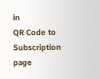in
QR Code to Subscription page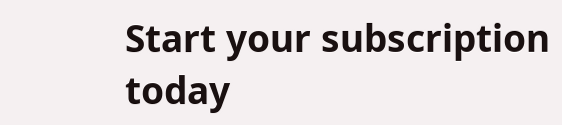Start your subscription today